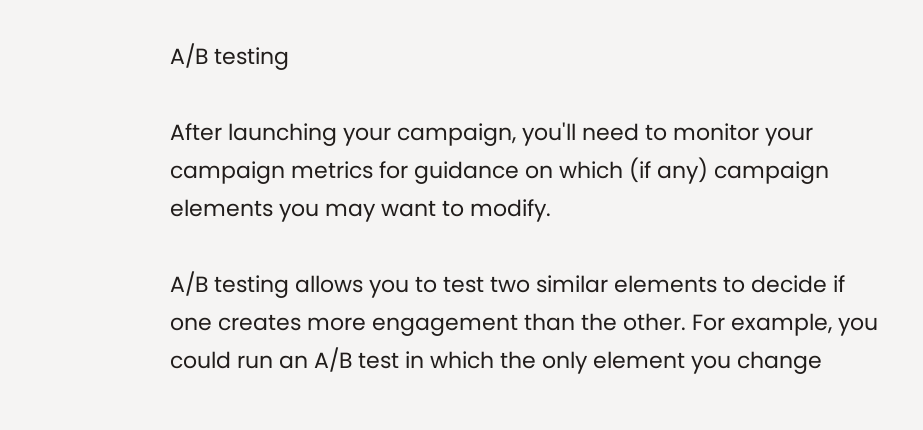A/B testing

After launching your campaign, you'll need to monitor your campaign metrics for guidance on which (if any) campaign elements you may want to modify.

A/B testing allows you to test two similar elements to decide if one creates more engagement than the other. For example, you could run an A/B test in which the only element you change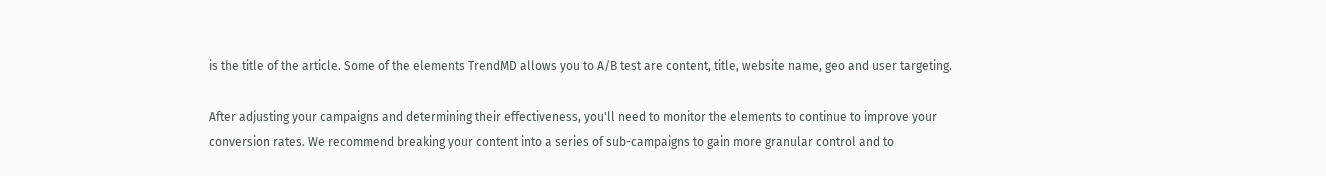is the title of the article. Some of the elements TrendMD allows you to A/B test are content, title, website name, geo and user targeting.

After adjusting your campaigns and determining their effectiveness, you'll need to monitor the elements to continue to improve your conversion rates. We recommend breaking your content into a series of sub-campaigns to gain more granular control and to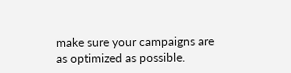make sure your campaigns are as optimized as possible.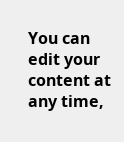You can edit your content at any time,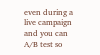even during a live campaign and you can A/B test so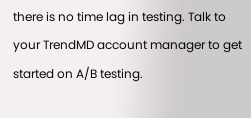there is no time lag in testing. Talk to your TrendMD account manager to get started on A/B testing.